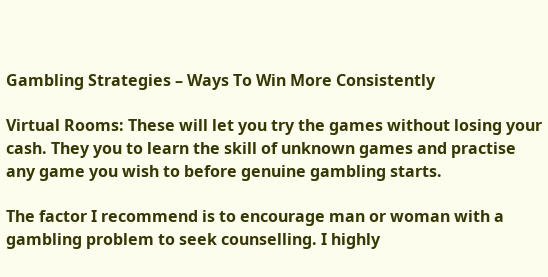Gambling Strategies – Ways To Win More Consistently

Virtual Rooms: These will let you try the games without losing your cash. They you to learn the skill of unknown games and practise any game you wish to before genuine gambling starts.

The factor I recommend is to encourage man or woman with a gambling problem to seek counselling. I highly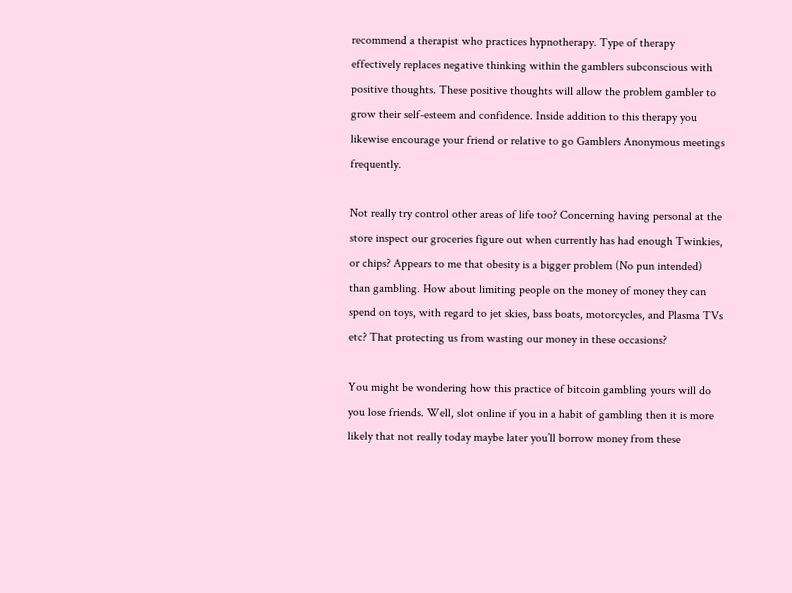recommend a therapist who practices hypnotherapy. Type of therapy effectively replaces negative thinking within the gamblers subconscious with positive thoughts. These positive thoughts will allow the problem gambler to grow their self-esteem and confidence. Inside addition to this therapy you likewise encourage your friend or relative to go Gamblers Anonymous meetings frequently.

Not really try control other areas of life too? Concerning having personal at the store inspect our groceries figure out when currently has had enough Twinkies, or chips? Appears to me that obesity is a bigger problem (No pun intended) than gambling. How about limiting people on the money of money they can spend on toys, with regard to jet skies, bass boats, motorcycles, and Plasma TVs etc? That protecting us from wasting our money in these occasions?

You might be wondering how this practice of bitcoin gambling yours will do you lose friends. Well, slot online if you in a habit of gambling then it is more likely that not really today maybe later you’ll borrow money from these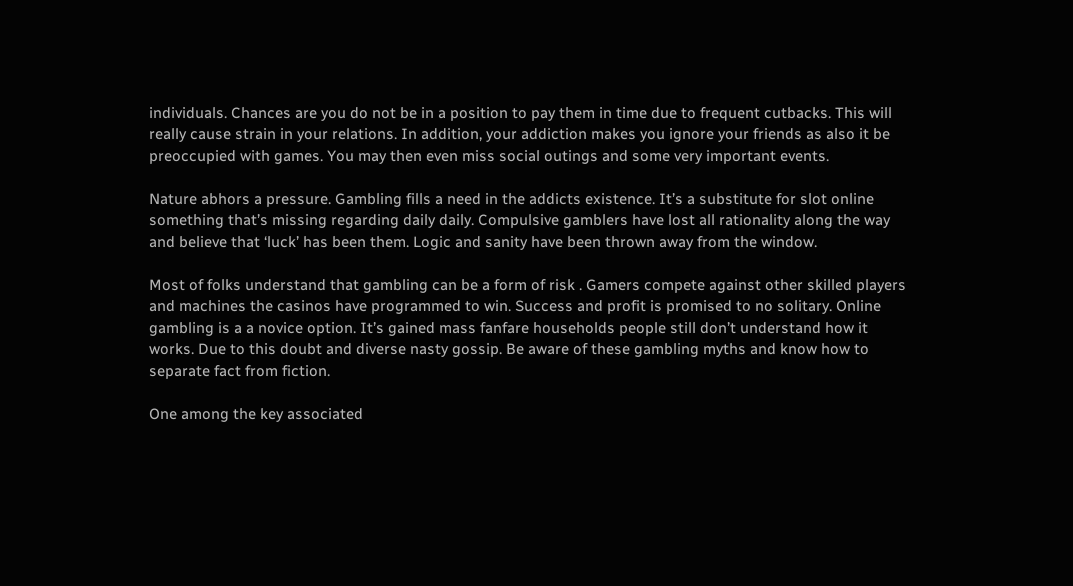individuals. Chances are you do not be in a position to pay them in time due to frequent cutbacks. This will really cause strain in your relations. In addition, your addiction makes you ignore your friends as also it be preoccupied with games. You may then even miss social outings and some very important events.

Nature abhors a pressure. Gambling fills a need in the addicts existence. It’s a substitute for slot online something that’s missing regarding daily daily. Compulsive gamblers have lost all rationality along the way and believe that ‘luck’ has been them. Logic and sanity have been thrown away from the window.

Most of folks understand that gambling can be a form of risk . Gamers compete against other skilled players and machines the casinos have programmed to win. Success and profit is promised to no solitary. Online gambling is a a novice option. It’s gained mass fanfare households people still don’t understand how it works. Due to this doubt and diverse nasty gossip. Be aware of these gambling myths and know how to separate fact from fiction.

One among the key associated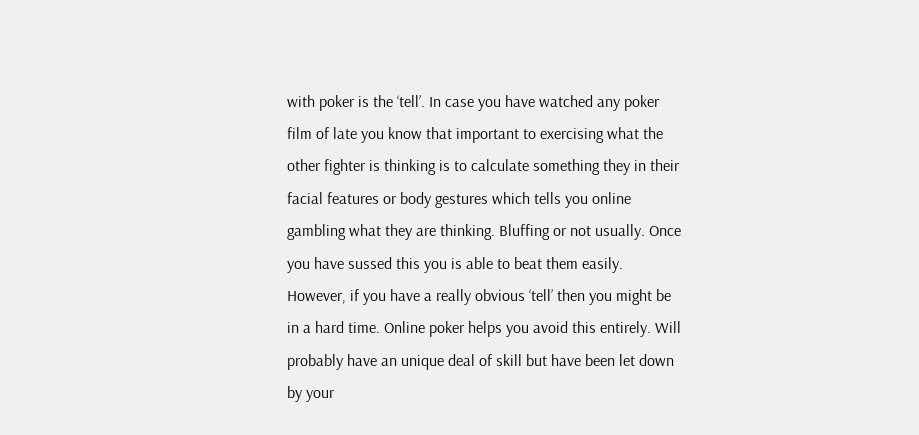with poker is the ‘tell’. In case you have watched any poker film of late you know that important to exercising what the other fighter is thinking is to calculate something they in their facial features or body gestures which tells you online gambling what they are thinking. Bluffing or not usually. Once you have sussed this you is able to beat them easily. However, if you have a really obvious ‘tell’ then you might be in a hard time. Online poker helps you avoid this entirely. Will probably have an unique deal of skill but have been let down by your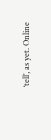‘tell’, as yet. Online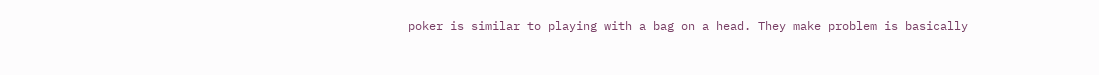poker is similar to playing with a bag on a head. They make problem is basically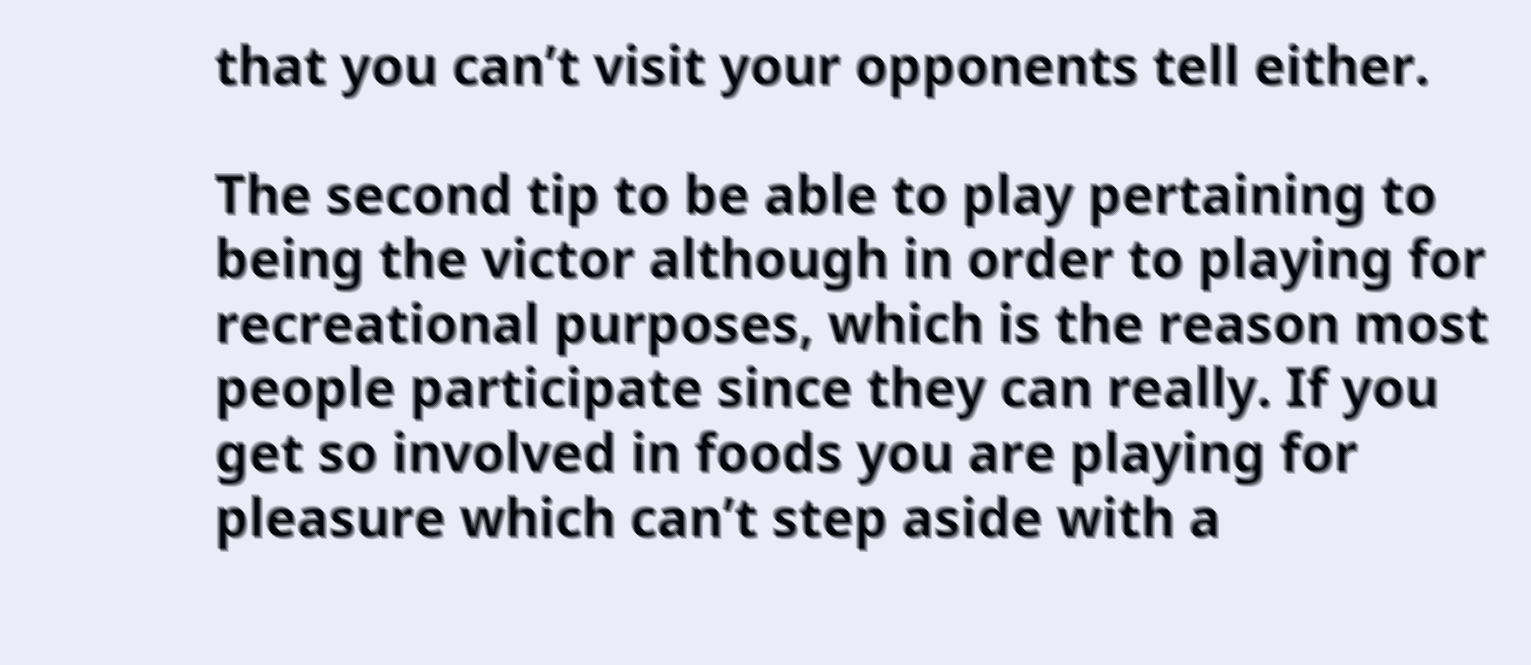that you can’t visit your opponents tell either.

The second tip to be able to play pertaining to being the victor although in order to playing for recreational purposes, which is the reason most people participate since they can really. If you get so involved in foods you are playing for pleasure which can’t step aside with a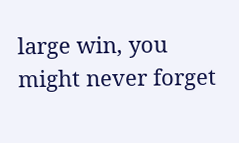large win, you might never forget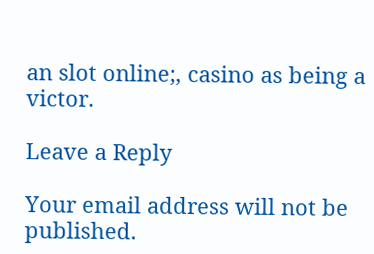an slot online;, casino as being a victor.

Leave a Reply

Your email address will not be published.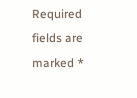Required fields are marked *